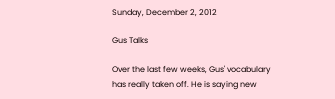Sunday, December 2, 2012

Gus Talks

Over the last few weeks, Gus' vocabulary has really taken off. He is saying new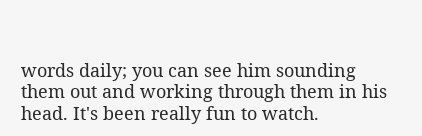words daily; you can see him sounding them out and working through them in his head. It's been really fun to watch.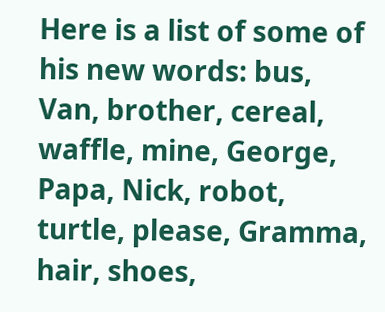Here is a list of some of his new words: bus, Van, brother, cereal, waffle, mine, George, Papa, Nick, robot, turtle, please, Gramma, hair, shoes,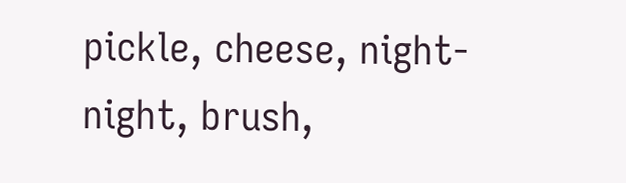pickle, cheese, night-night, brush,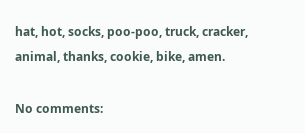hat, hot, socks, poo-poo, truck, cracker, animal, thanks, cookie, bike, amen.

No comments: